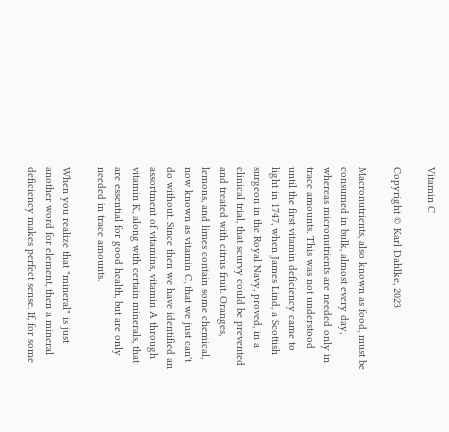Vitamin C

Copyright © Karl Dahlke, 2023

Macronutrients, also known as food, must be consumed in bulk, almost every day, whereas micronutrients are needed only in trace amounts. This was not understood until the first vitamin deficiency came to light in 1747, when James Lind, a Scottish surgeon in the Royal Navy, proved, in a clinical trial, that scurvy could be prevented and treated with citrus fruit. Oranges, lemons, and limes contain some chemical, now known as vitamin C, that we just can't do without. Since then we have identified an assortment of vitamins, vitamin A through vitamin K, along with certain minerals, that are essential for good health, but are only needed in trace amounts.

When you realize that "mineral" is just another word for element, then a mineral deficiency makes perfect sense. If, for some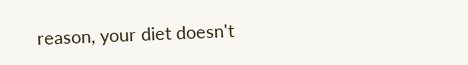reason, your diet doesn't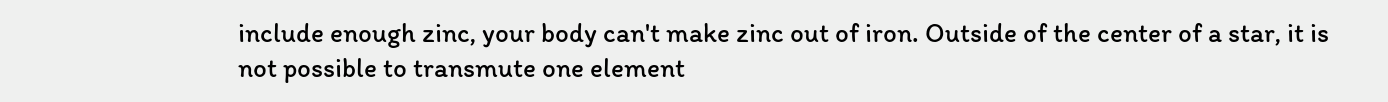include enough zinc, your body can't make zinc out of iron. Outside of the center of a star, it is not possible to transmute one element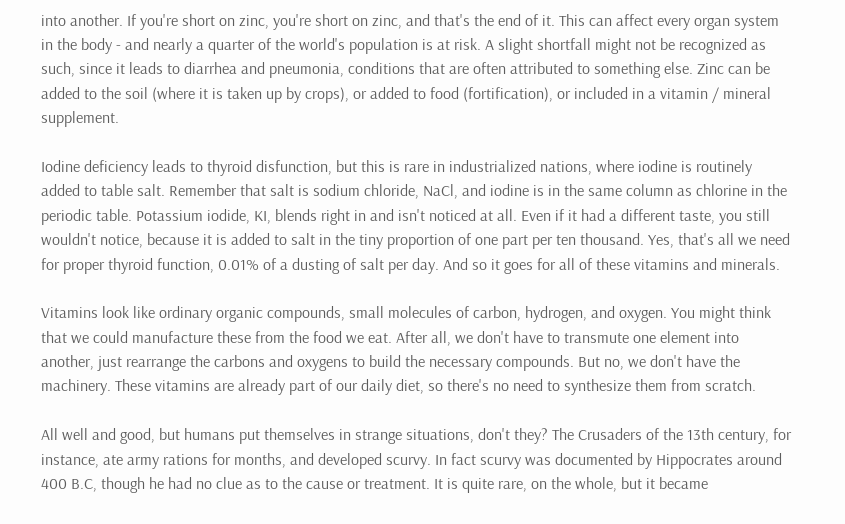into another. If you're short on zinc, you're short on zinc, and that's the end of it. This can affect every organ system in the body - and nearly a quarter of the world's population is at risk. A slight shortfall might not be recognized as such, since it leads to diarrhea and pneumonia, conditions that are often attributed to something else. Zinc can be added to the soil (where it is taken up by crops), or added to food (fortification), or included in a vitamin / mineral supplement.

Iodine deficiency leads to thyroid disfunction, but this is rare in industrialized nations, where iodine is routinely added to table salt. Remember that salt is sodium chloride, NaCl, and iodine is in the same column as chlorine in the periodic table. Potassium iodide, KI, blends right in and isn't noticed at all. Even if it had a different taste, you still wouldn't notice, because it is added to salt in the tiny proportion of one part per ten thousand. Yes, that's all we need for proper thyroid function, 0.01% of a dusting of salt per day. And so it goes for all of these vitamins and minerals.

Vitamins look like ordinary organic compounds, small molecules of carbon, hydrogen, and oxygen. You might think that we could manufacture these from the food we eat. After all, we don't have to transmute one element into another, just rearrange the carbons and oxygens to build the necessary compounds. But no, we don't have the machinery. These vitamins are already part of our daily diet, so there's no need to synthesize them from scratch.

All well and good, but humans put themselves in strange situations, don't they? The Crusaders of the 13th century, for instance, ate army rations for months, and developed scurvy. In fact scurvy was documented by Hippocrates around 400 B.C, though he had no clue as to the cause or treatment. It is quite rare, on the whole, but it became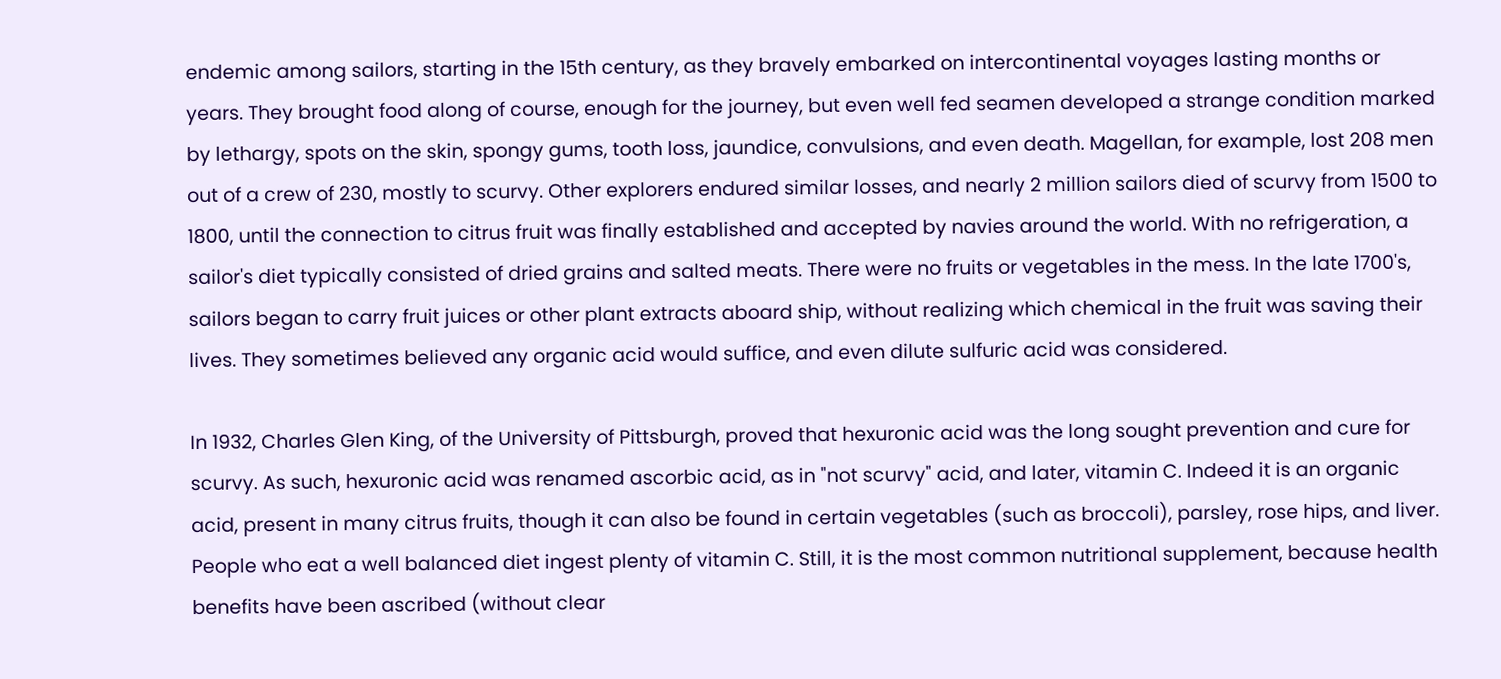endemic among sailors, starting in the 15th century, as they bravely embarked on intercontinental voyages lasting months or years. They brought food along of course, enough for the journey, but even well fed seamen developed a strange condition marked by lethargy, spots on the skin, spongy gums, tooth loss, jaundice, convulsions, and even death. Magellan, for example, lost 208 men out of a crew of 230, mostly to scurvy. Other explorers endured similar losses, and nearly 2 million sailors died of scurvy from 1500 to 1800, until the connection to citrus fruit was finally established and accepted by navies around the world. With no refrigeration, a sailor's diet typically consisted of dried grains and salted meats. There were no fruits or vegetables in the mess. In the late 1700's, sailors began to carry fruit juices or other plant extracts aboard ship, without realizing which chemical in the fruit was saving their lives. They sometimes believed any organic acid would suffice, and even dilute sulfuric acid was considered.

In 1932, Charles Glen King, of the University of Pittsburgh, proved that hexuronic acid was the long sought prevention and cure for scurvy. As such, hexuronic acid was renamed ascorbic acid, as in "not scurvy" acid, and later, vitamin C. Indeed it is an organic acid, present in many citrus fruits, though it can also be found in certain vegetables (such as broccoli), parsley, rose hips, and liver. People who eat a well balanced diet ingest plenty of vitamin C. Still, it is the most common nutritional supplement, because health benefits have been ascribed (without clear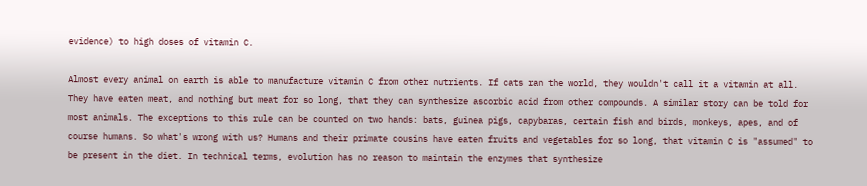evidence) to high doses of vitamin C.

Almost every animal on earth is able to manufacture vitamin C from other nutrients. If cats ran the world, they wouldn't call it a vitamin at all. They have eaten meat, and nothing but meat for so long, that they can synthesize ascorbic acid from other compounds. A similar story can be told for most animals. The exceptions to this rule can be counted on two hands: bats, guinea pigs, capybaras, certain fish and birds, monkeys, apes, and of course humans. So what's wrong with us? Humans and their primate cousins have eaten fruits and vegetables for so long, that vitamin C is "assumed" to be present in the diet. In technical terms, evolution has no reason to maintain the enzymes that synthesize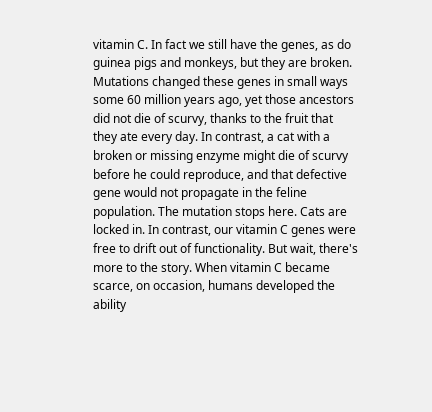vitamin C. In fact we still have the genes, as do guinea pigs and monkeys, but they are broken. Mutations changed these genes in small ways some 60 million years ago, yet those ancestors did not die of scurvy, thanks to the fruit that they ate every day. In contrast, a cat with a broken or missing enzyme might die of scurvy before he could reproduce, and that defective gene would not propagate in the feline population. The mutation stops here. Cats are locked in. In contrast, our vitamin C genes were free to drift out of functionality. But wait, there's more to the story. When vitamin C became scarce, on occasion, humans developed the ability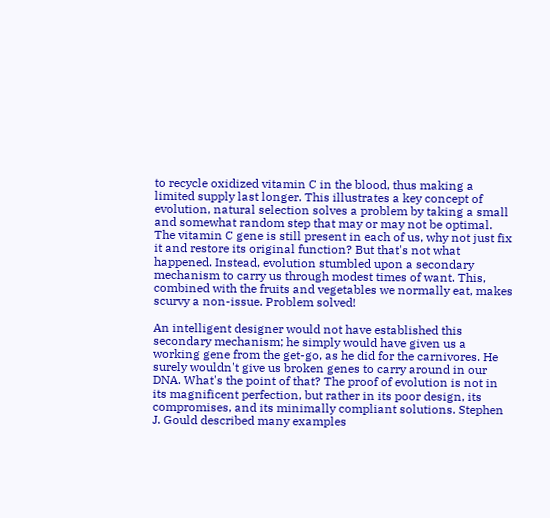to recycle oxidized vitamin C in the blood, thus making a limited supply last longer. This illustrates a key concept of evolution, natural selection solves a problem by taking a small and somewhat random step that may or may not be optimal. The vitamin C gene is still present in each of us, why not just fix it and restore its original function? But that's not what happened. Instead, evolution stumbled upon a secondary mechanism to carry us through modest times of want. This, combined with the fruits and vegetables we normally eat, makes scurvy a non-issue. Problem solved!

An intelligent designer would not have established this secondary mechanism; he simply would have given us a working gene from the get-go, as he did for the carnivores. He surely wouldn't give us broken genes to carry around in our DNA. What's the point of that? The proof of evolution is not in its magnificent perfection, but rather in its poor design, its compromises, and its minimally compliant solutions. Stephen J. Gould described many examples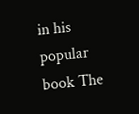in his popular book The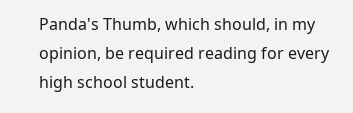Panda's Thumb, which should, in my opinion, be required reading for every high school student.